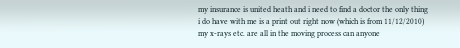my insurance is united heath and i need to find a doctor the only thing i do have with me is a print out right now (which is from 11/12/2010) my x-rays etc. are all in the moving process can anyone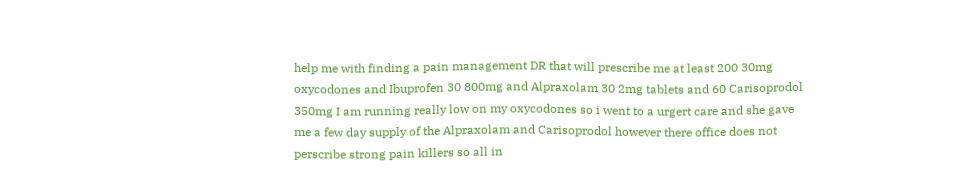help me with finding a pain management DR that will prescribe me at least 200 30mg oxycodones and Ibuprofen 30 800mg and Alpraxolam 30 2mg tablets and 60 Carisoprodol 350mg I am running really low on my oxycodones so i went to a urgert care and she gave me a few day supply of the Alpraxolam and Carisoprodol however there office does not perscribe strong pain killers so all in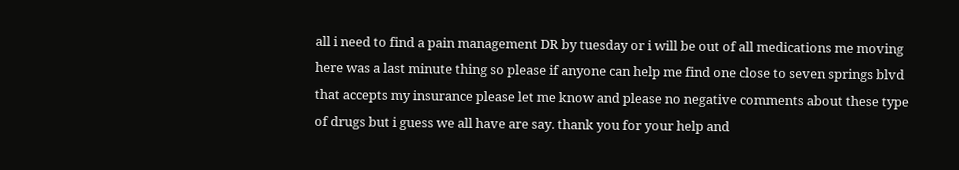all i need to find a pain management DR by tuesday or i will be out of all medications me moving here was a last minute thing so please if anyone can help me find one close to seven springs blvd that accepts my insurance please let me know and please no negative comments about these type of drugs but i guess we all have are say. thank you for your help and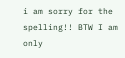i am sorry for the spelling!! BTW I am only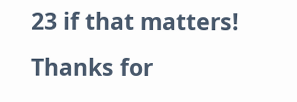23 if that matters! Thanks for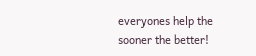everyones help the sooner the better!